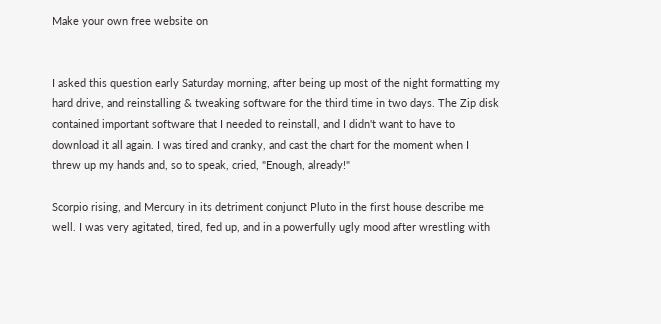Make your own free website on


I asked this question early Saturday morning, after being up most of the night formatting my hard drive, and reinstalling & tweaking software for the third time in two days. The Zip disk contained important software that I needed to reinstall, and I didn't want to have to download it all again. I was tired and cranky, and cast the chart for the moment when I threw up my hands and, so to speak, cried, "Enough, already!"

Scorpio rising, and Mercury in its detriment conjunct Pluto in the first house describe me well. I was very agitated, tired, fed up, and in a powerfully ugly mood after wrestling with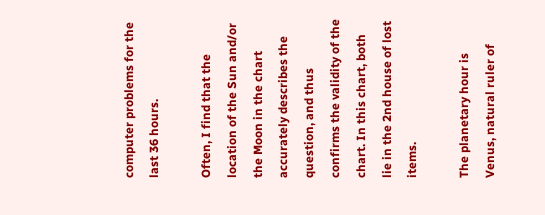computer problems for the last 36 hours.

Often, I find that the location of the Sun and/or the Moon in the chart accurately describes the question, and thus confirms the validity of the chart. In this chart, both lie in the 2nd house of lost items.

The planetary hour is Venus, natural ruler of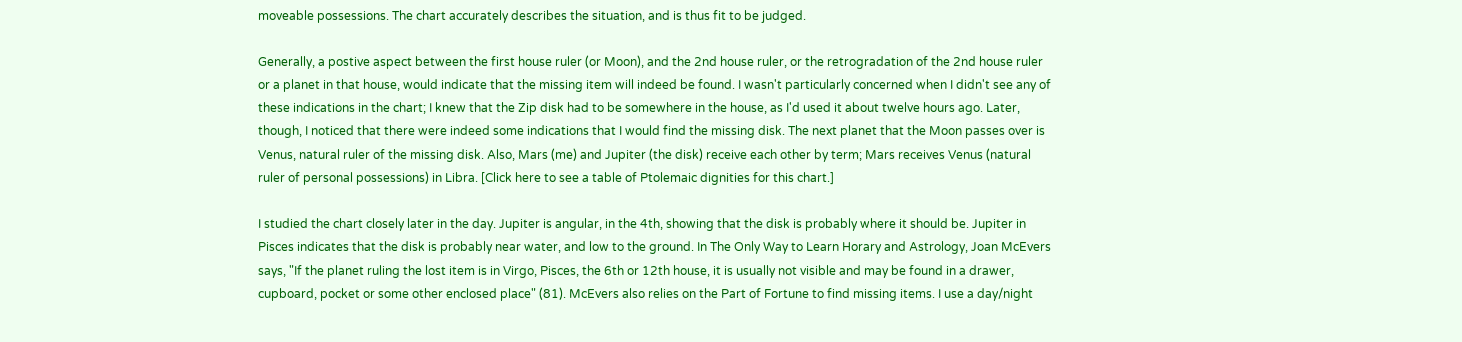moveable possessions. The chart accurately describes the situation, and is thus fit to be judged.

Generally, a postive aspect between the first house ruler (or Moon), and the 2nd house ruler, or the retrogradation of the 2nd house ruler or a planet in that house, would indicate that the missing item will indeed be found. I wasn't particularly concerned when I didn't see any of these indications in the chart; I knew that the Zip disk had to be somewhere in the house, as I'd used it about twelve hours ago. Later, though, I noticed that there were indeed some indications that I would find the missing disk. The next planet that the Moon passes over is Venus, natural ruler of the missing disk. Also, Mars (me) and Jupiter (the disk) receive each other by term; Mars receives Venus (natural ruler of personal possessions) in Libra. [Click here to see a table of Ptolemaic dignities for this chart.]

I studied the chart closely later in the day. Jupiter is angular, in the 4th, showing that the disk is probably where it should be. Jupiter in Pisces indicates that the disk is probably near water, and low to the ground. In The Only Way to Learn Horary and Astrology, Joan McEvers says, "If the planet ruling the lost item is in Virgo, Pisces, the 6th or 12th house, it is usually not visible and may be found in a drawer, cupboard, pocket or some other enclosed place" (81). McEvers also relies on the Part of Fortune to find missing items. I use a day/night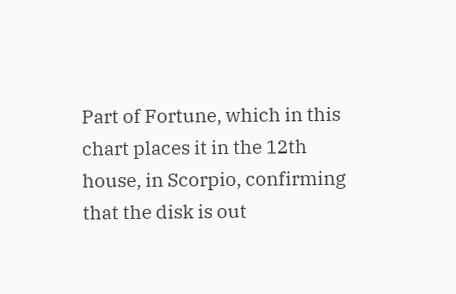Part of Fortune, which in this chart places it in the 12th house, in Scorpio, confirming that the disk is out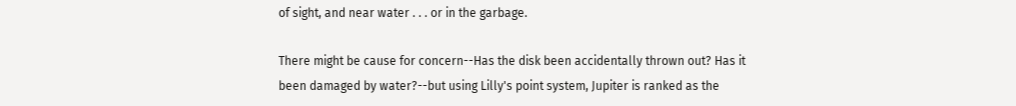of sight, and near water . . . or in the garbage.

There might be cause for concern--Has the disk been accidentally thrown out? Has it been damaged by water?--but using Lilly's point system, Jupiter is ranked as the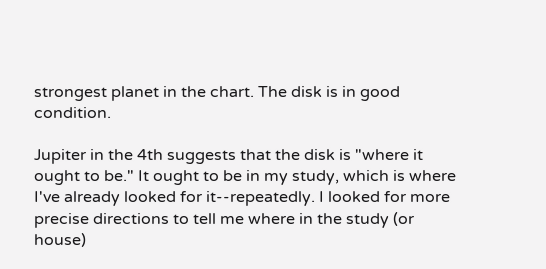strongest planet in the chart. The disk is in good condition.

Jupiter in the 4th suggests that the disk is "where it ought to be." It ought to be in my study, which is where I've already looked for it--repeatedly. I looked for more precise directions to tell me where in the study (or house)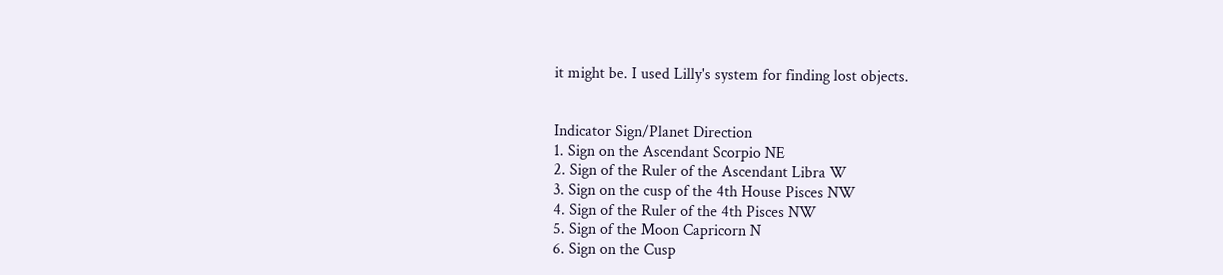it might be. I used Lilly's system for finding lost objects.


Indicator Sign/Planet Direction
1. Sign on the Ascendant Scorpio NE
2. Sign of the Ruler of the Ascendant Libra W
3. Sign on the cusp of the 4th House Pisces NW
4. Sign of the Ruler of the 4th Pisces NW
5. Sign of the Moon Capricorn N
6. Sign on the Cusp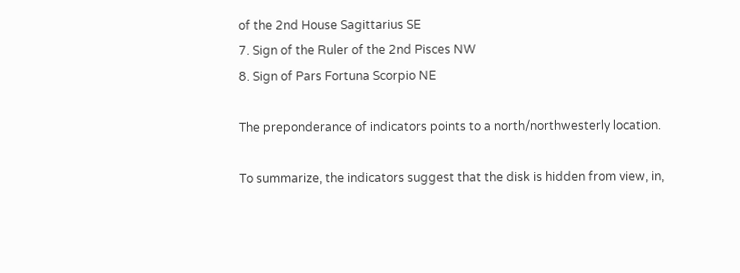of the 2nd House Sagittarius SE
7. Sign of the Ruler of the 2nd Pisces NW
8. Sign of Pars Fortuna Scorpio NE

The preponderance of indicators points to a north/northwesterly location.

To summarize, the indicators suggest that the disk is hidden from view, in,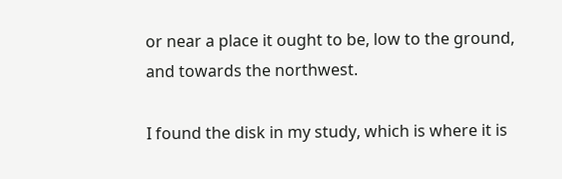or near a place it ought to be, low to the ground, and towards the northwest.

I found the disk in my study, which is where it is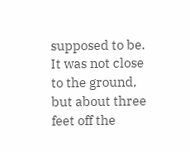supposed to be. It was not close to the ground, but about three feet off the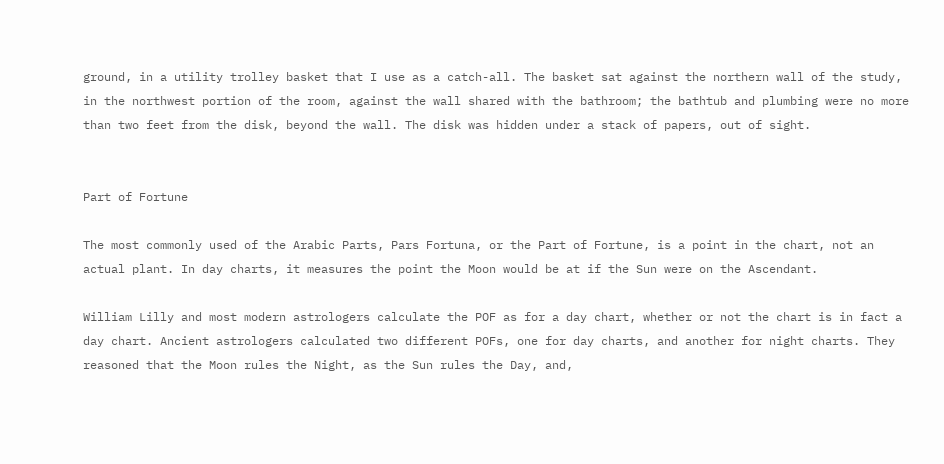ground, in a utility trolley basket that I use as a catch-all. The basket sat against the northern wall of the study, in the northwest portion of the room, against the wall shared with the bathroom; the bathtub and plumbing were no more than two feet from the disk, beyond the wall. The disk was hidden under a stack of papers, out of sight.


Part of Fortune

The most commonly used of the Arabic Parts, Pars Fortuna, or the Part of Fortune, is a point in the chart, not an actual plant. In day charts, it measures the point the Moon would be at if the Sun were on the Ascendant.

William Lilly and most modern astrologers calculate the POF as for a day chart, whether or not the chart is in fact a day chart. Ancient astrologers calculated two different POFs, one for day charts, and another for night charts. They reasoned that the Moon rules the Night, as the Sun rules the Day, and,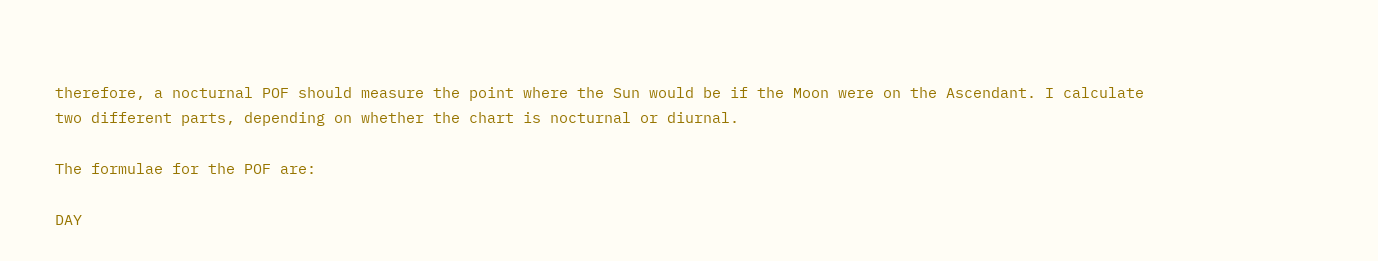therefore, a nocturnal POF should measure the point where the Sun would be if the Moon were on the Ascendant. I calculate two different parts, depending on whether the chart is nocturnal or diurnal.

The formulae for the POF are:

DAY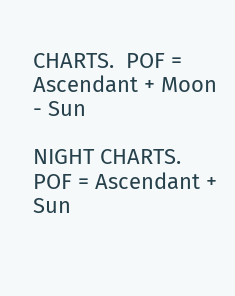CHARTS.  POF = Ascendant + Moon - Sun

NIGHT CHARTS.   POF = Ascendant + Sun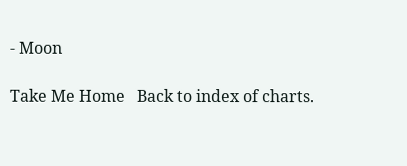- Moon

Take Me Home   Back to index of charts.